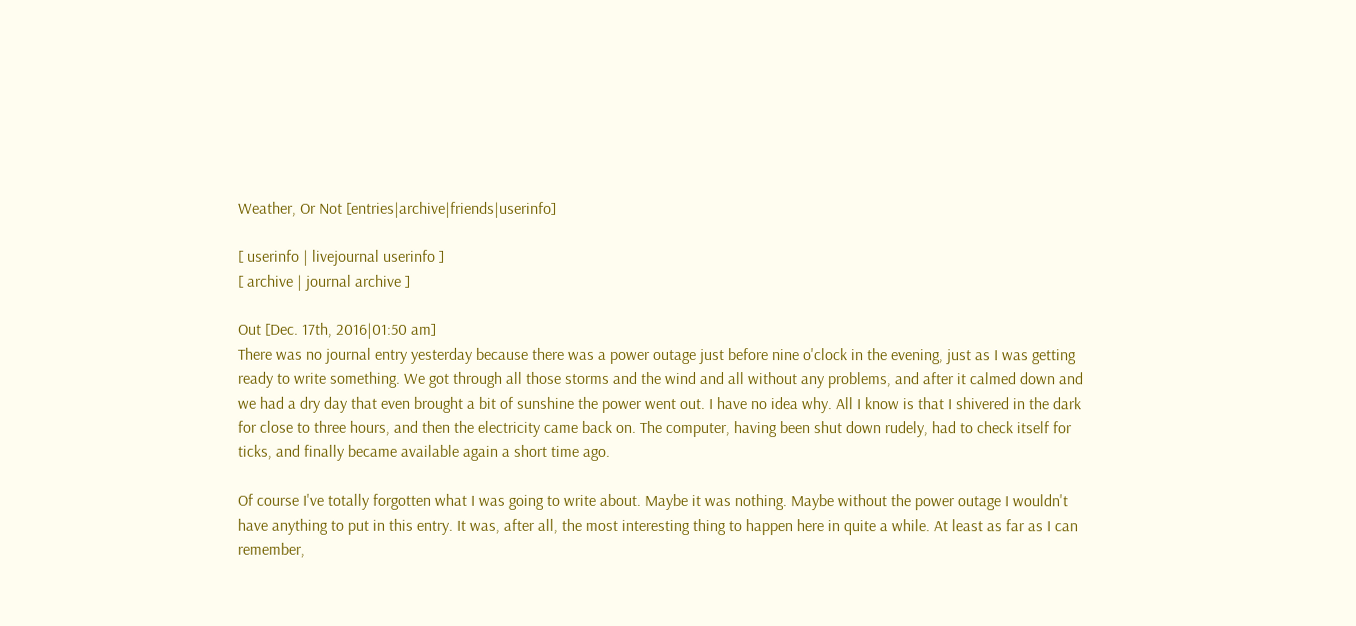Weather, Or Not [entries|archive|friends|userinfo]

[ userinfo | livejournal userinfo ]
[ archive | journal archive ]

Out [Dec. 17th, 2016|01:50 am]
There was no journal entry yesterday because there was a power outage just before nine o'clock in the evening, just as I was getting ready to write something. We got through all those storms and the wind and all without any problems, and after it calmed down and we had a dry day that even brought a bit of sunshine the power went out. I have no idea why. All I know is that I shivered in the dark for close to three hours, and then the electricity came back on. The computer, having been shut down rudely, had to check itself for ticks, and finally became available again a short time ago.

Of course I've totally forgotten what I was going to write about. Maybe it was nothing. Maybe without the power outage I wouldn't have anything to put in this entry. It was, after all, the most interesting thing to happen here in quite a while. At least as far as I can remember,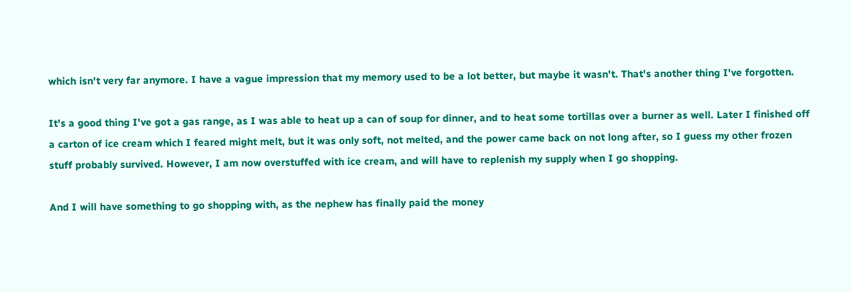which isn't very far anymore. I have a vague impression that my memory used to be a lot better, but maybe it wasn't. That's another thing I've forgotten.

It's a good thing I've got a gas range, as I was able to heat up a can of soup for dinner, and to heat some tortillas over a burner as well. Later I finished off a carton of ice cream which I feared might melt, but it was only soft, not melted, and the power came back on not long after, so I guess my other frozen stuff probably survived. However, I am now overstuffed with ice cream, and will have to replenish my supply when I go shopping.

And I will have something to go shopping with, as the nephew has finally paid the money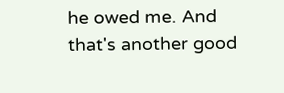he owed me. And that's another good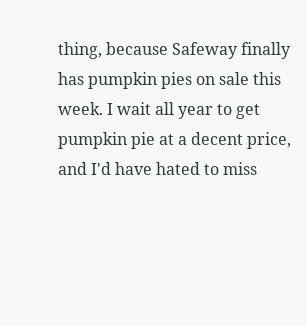thing, because Safeway finally has pumpkin pies on sale this week. I wait all year to get pumpkin pie at a decent price, and I'd have hated to miss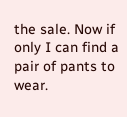the sale. Now if only I can find a pair of pants to wear.